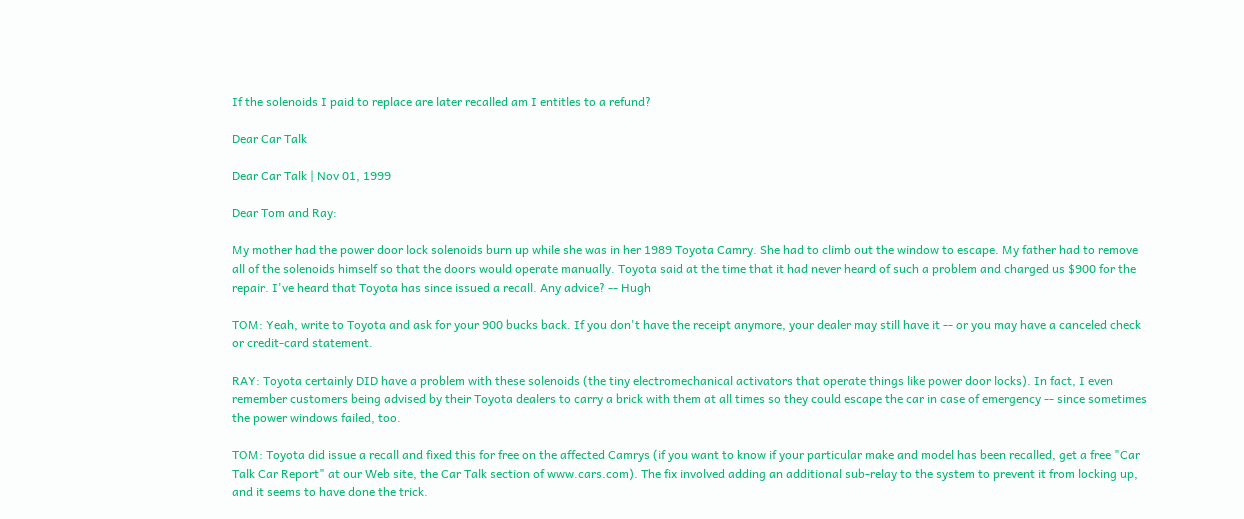If the solenoids I paid to replace are later recalled am I entitles to a refund?

Dear Car Talk

Dear Car Talk | Nov 01, 1999

Dear Tom and Ray:

My mother had the power door lock solenoids burn up while she was in her 1989 Toyota Camry. She had to climb out the window to escape. My father had to remove
all of the solenoids himself so that the doors would operate manually. Toyota said at the time that it had never heard of such a problem and charged us $900 for the
repair. I've heard that Toyota has since issued a recall. Any advice? -- Hugh

TOM: Yeah, write to Toyota and ask for your 900 bucks back. If you don't have the receipt anymore, your dealer may still have it -- or you may have a canceled check
or credit-card statement.

RAY: Toyota certainly DID have a problem with these solenoids (the tiny electromechanical activators that operate things like power door locks). In fact, I even
remember customers being advised by their Toyota dealers to carry a brick with them at all times so they could escape the car in case of emergency -- since sometimes
the power windows failed, too.

TOM: Toyota did issue a recall and fixed this for free on the affected Camrys (if you want to know if your particular make and model has been recalled, get a free "Car
Talk Car Report" at our Web site, the Car Talk section of www.cars.com). The fix involved adding an additional sub-relay to the system to prevent it from locking up,
and it seems to have done the trick.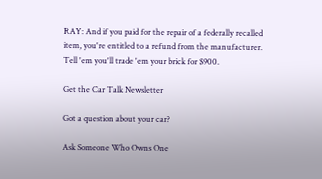RAY: And if you paid for the repair of a federally recalled item, you're entitled to a refund from the manufacturer. Tell 'em you'll trade 'em your brick for $900.

Get the Car Talk Newsletter

Got a question about your car?

Ask Someone Who Owns One